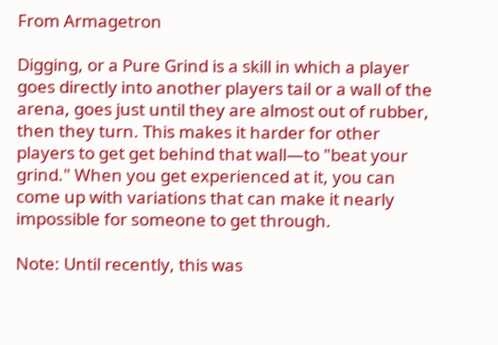From Armagetron

Digging, or a Pure Grind is a skill in which a player goes directly into another players tail or a wall of the arena, goes just until they are almost out of rubber, then they turn. This makes it harder for other players to get get behind that wall—to "beat your grind." When you get experienced at it, you can come up with variations that can make it nearly impossible for someone to get through.

Note: Until recently, this was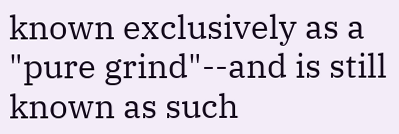known exclusively as a "pure grind"--and is still known as such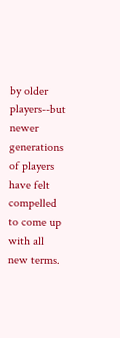by older players--but newer generations of players have felt compelled to come up with all new terms.